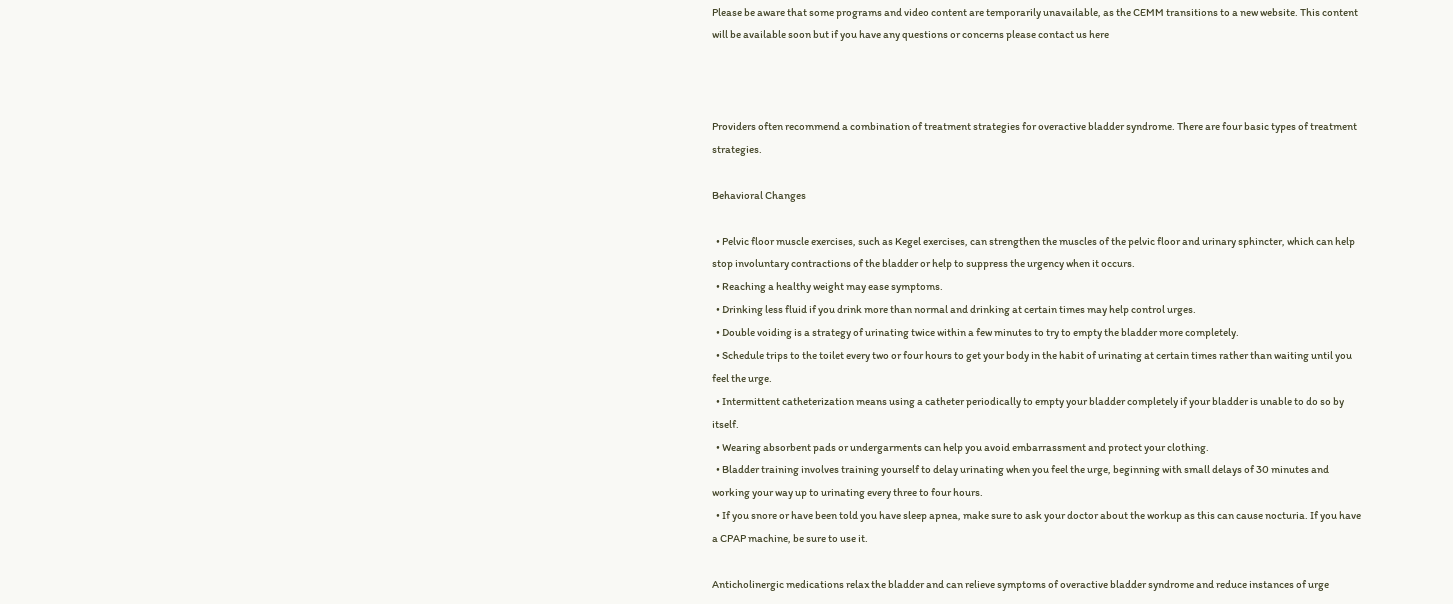Please be aware that some programs and video content are temporarily unavailable, as the CEMM transitions to a new website. This content will be available soon but if you have any questions or concerns please contact us here



Providers often recommend a combination of treatment strategies for overactive bladder syndrome. There are four basic types of treatment strategies.

Behavioral Changes

  • Pelvic floor muscle exercises, such as Kegel exercises, can strengthen the muscles of the pelvic floor and urinary sphincter, which can help stop involuntary contractions of the bladder or help to suppress the urgency when it occurs.
  • Reaching a healthy weight may ease symptoms.
  • Drinking less fluid if you drink more than normal and drinking at certain times may help control urges.
  • Double voiding is a strategy of urinating twice within a few minutes to try to empty the bladder more completely.
  • Schedule trips to the toilet every two or four hours to get your body in the habit of urinating at certain times rather than waiting until you feel the urge.
  • Intermittent catheterization means using a catheter periodically to empty your bladder completely if your bladder is unable to do so by itself.
  • Wearing absorbent pads or undergarments can help you avoid embarrassment and protect your clothing.
  • Bladder training involves training yourself to delay urinating when you feel the urge, beginning with small delays of 30 minutes and working your way up to urinating every three to four hours.
  • If you snore or have been told you have sleep apnea, make sure to ask your doctor about the workup as this can cause nocturia. If you have a CPAP machine, be sure to use it.

Anticholinergic medications relax the bladder and can relieve symptoms of overactive bladder syndrome and reduce instances of urge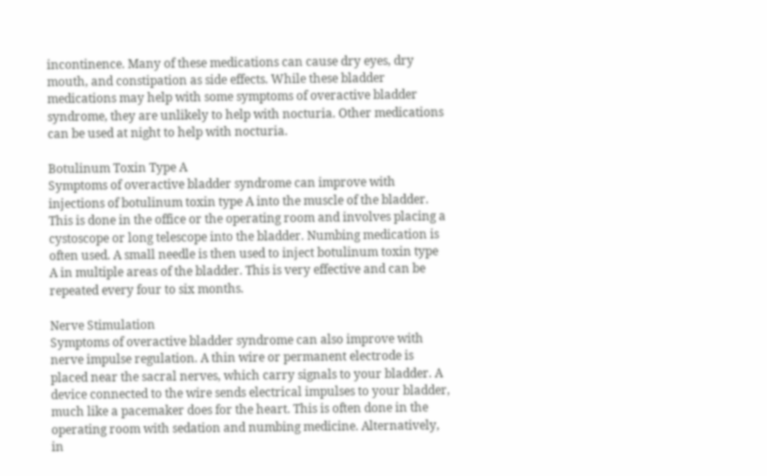incontinence. Many of these medications can cause dry eyes, dry mouth, and constipation as side effects. While these bladder medications may help with some symptoms of overactive bladder syndrome, they are unlikely to help with nocturia. Other medications can be used at night to help with nocturia.

Botulinum Toxin Type A
Symptoms of overactive bladder syndrome can improve with injections of botulinum toxin type A into the muscle of the bladder. This is done in the office or the operating room and involves placing a cystoscope or long telescope into the bladder. Numbing medication is often used. A small needle is then used to inject botulinum toxin type A in multiple areas of the bladder. This is very effective and can be repeated every four to six months.

Nerve Stimulation
Symptoms of overactive bladder syndrome can also improve with nerve impulse regulation. A thin wire or permanent electrode is placed near the sacral nerves, which carry signals to your bladder. A device connected to the wire sends electrical impulses to your bladder, much like a pacemaker does for the heart. This is often done in the operating room with sedation and numbing medicine. Alternatively, in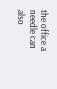the office a needle can also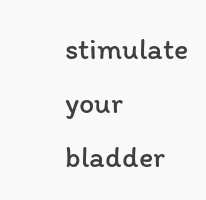stimulate your bladder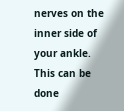nerves on the inner side of your ankle. This can be done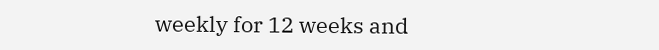weekly for 12 weeks and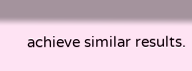achieve similar results.